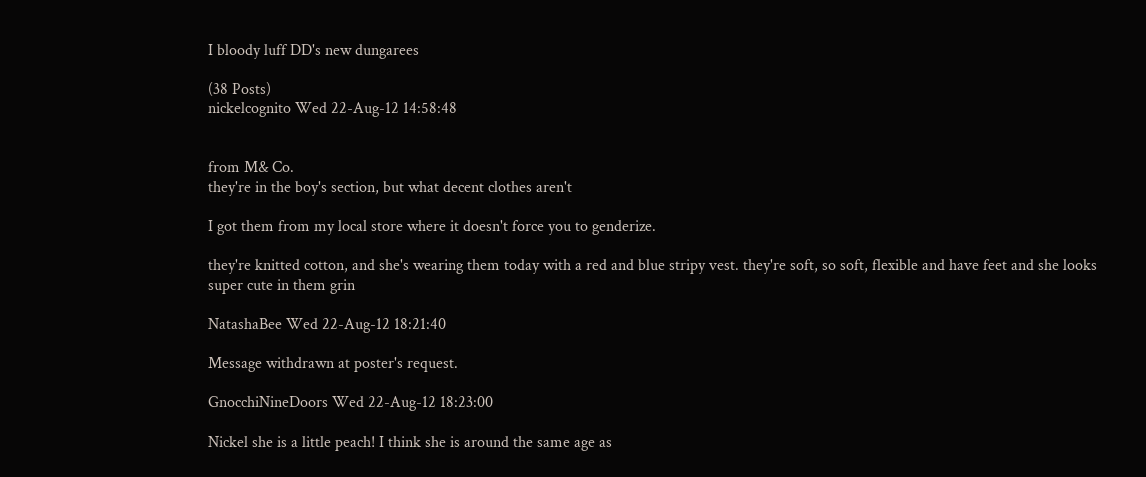I bloody luff DD's new dungarees

(38 Posts)
nickelcognito Wed 22-Aug-12 14:58:48


from M& Co.
they're in the boy's section, but what decent clothes aren't

I got them from my local store where it doesn't force you to genderize.

they're knitted cotton, and she's wearing them today with a red and blue stripy vest. they're soft, so soft, flexible and have feet and she looks super cute in them grin

NatashaBee Wed 22-Aug-12 18:21:40

Message withdrawn at poster's request.

GnocchiNineDoors Wed 22-Aug-12 18:23:00

Nickel she is a little peach! I think she is around the same age as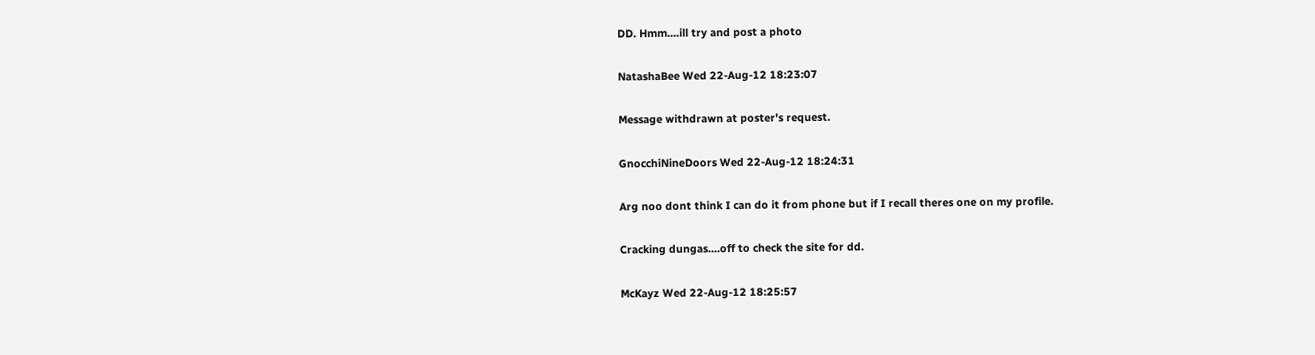DD. Hmm....ill try and post a photo

NatashaBee Wed 22-Aug-12 18:23:07

Message withdrawn at poster's request.

GnocchiNineDoors Wed 22-Aug-12 18:24:31

Arg noo dont think I can do it from phone but if I recall theres one on my profile.

Cracking dungas....off to check the site for dd.

McKayz Wed 22-Aug-12 18:25:57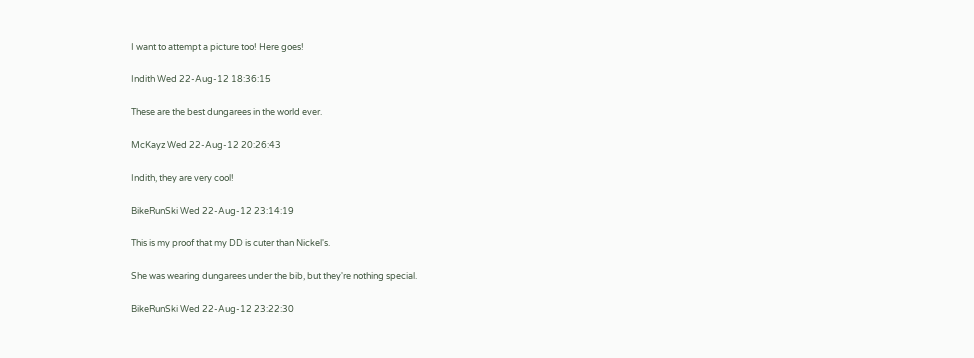I want to attempt a picture too! Here goes!

Indith Wed 22-Aug-12 18:36:15

These are the best dungarees in the world ever.

McKayz Wed 22-Aug-12 20:26:43

Indith, they are very cool!

BikeRunSki Wed 22-Aug-12 23:14:19

This is my proof that my DD is cuter than Nickel's.

She was wearing dungarees under the bib, but they're nothing special.

BikeRunSki Wed 22-Aug-12 23:22:30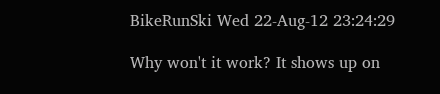BikeRunSki Wed 22-Aug-12 23:24:29

Why won't it work? It shows up on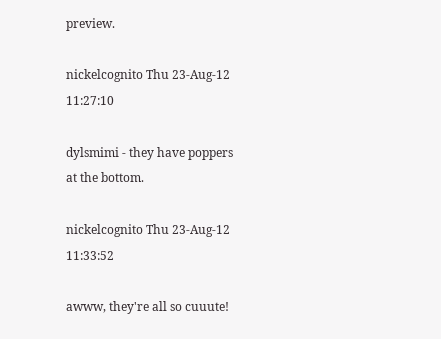preview.

nickelcognito Thu 23-Aug-12 11:27:10

dylsmimi - they have poppers at the bottom.

nickelcognito Thu 23-Aug-12 11:33:52

awww, they're all so cuuute!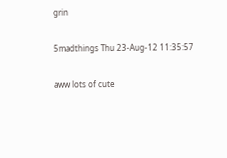grin

5madthings Thu 23-Aug-12 11:35:57

aww lots of cute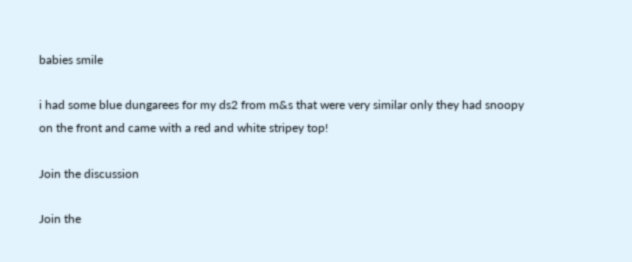babies smile

i had some blue dungarees for my ds2 from m&s that were very similar only they had snoopy on the front and came with a red and white stripey top!

Join the discussion

Join the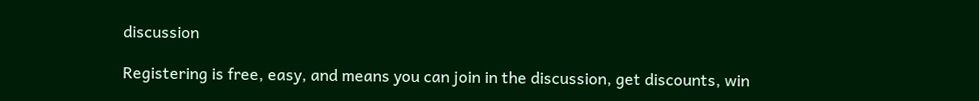discussion

Registering is free, easy, and means you can join in the discussion, get discounts, win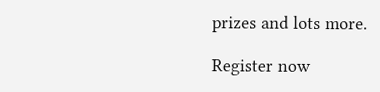prizes and lots more.

Register now